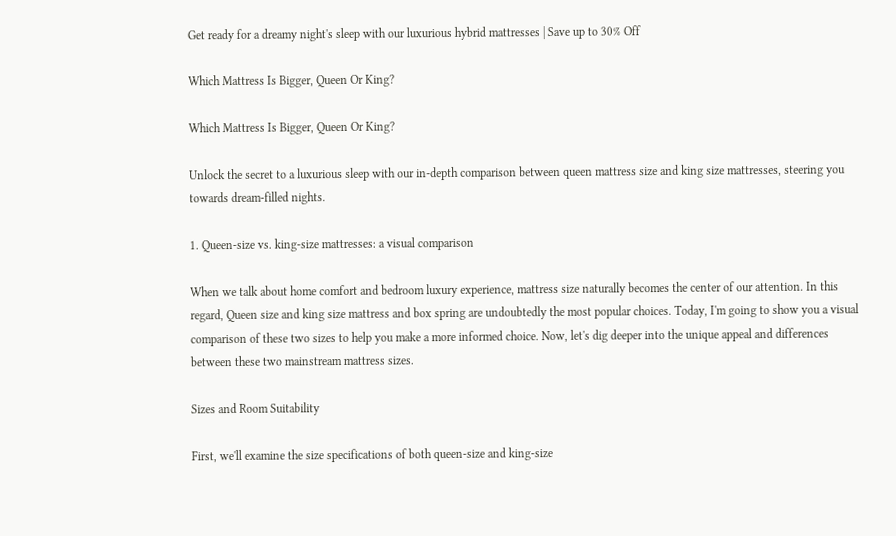Get ready for a dreamy night's sleep with our luxurious hybrid mattresses | Save up to 30% Off

Which Mattress Is Bigger, Queen Or King?

Which Mattress Is Bigger, Queen Or King?

Unlock the secret to a luxurious sleep with our in-depth comparison between queen mattress size and king size mattresses, steering you towards dream-filled nights.

1. Queen-size vs. king-size mattresses: a visual comparison

When we talk about home comfort and bedroom luxury experience, mattress size naturally becomes the center of our attention. In this regard, Queen size and king size mattress and box spring are undoubtedly the most popular choices. Today, I'm going to show you a visual comparison of these two sizes to help you make a more informed choice. Now, let's dig deeper into the unique appeal and differences between these two mainstream mattress sizes.

Sizes and Room Suitability

First, we'll examine the size specifications of both queen-size and king-size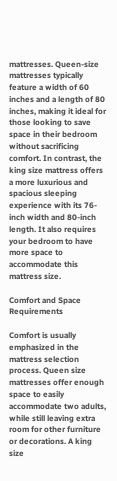mattresses. Queen-size mattresses typically feature a width of 60 inches and a length of 80 inches, making it ideal for those looking to save space in their bedroom without sacrificing comfort. In contrast, the king size mattress offers a more luxurious and spacious sleeping experience with its 76-inch width and 80-inch length. It also requires your bedroom to have more space to accommodate this mattress size.

Comfort and Space Requirements

Comfort is usually emphasized in the mattress selection process. Queen size mattresses offer enough space to easily accommodate two adults, while still leaving extra room for other furniture or decorations. A king size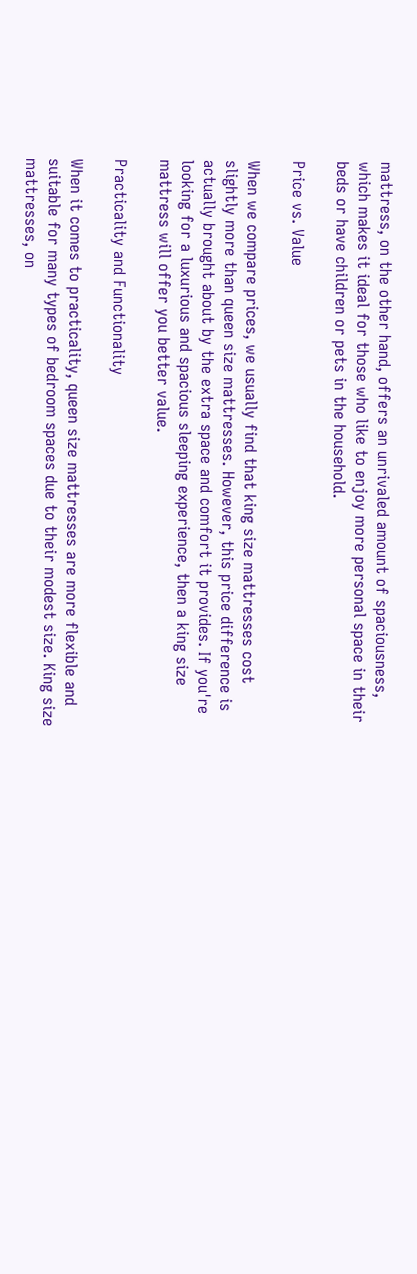mattress, on the other hand, offers an unrivaled amount of spaciousness, which makes it ideal for those who like to enjoy more personal space in their beds or have children or pets in the household.

Price vs. Value

When we compare prices, we usually find that king size mattresses cost slightly more than queen size mattresses. However, this price difference is actually brought about by the extra space and comfort it provides. If you're looking for a luxurious and spacious sleeping experience, then a king size mattress will offer you better value.

Practicality and Functionality

When it comes to practicality, queen size mattresses are more flexible and suitable for many types of bedroom spaces due to their modest size. King size mattresses, on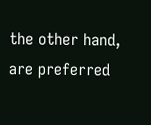the other hand, are preferred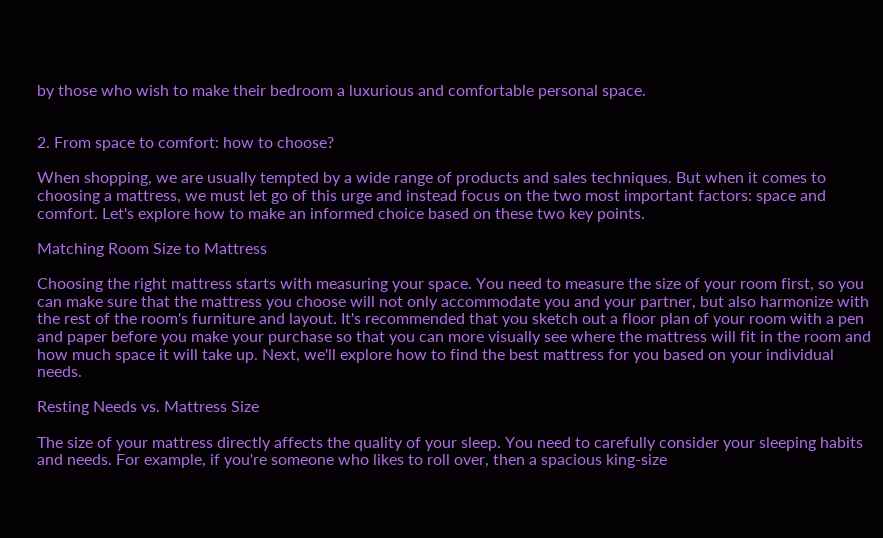by those who wish to make their bedroom a luxurious and comfortable personal space.


2. From space to comfort: how to choose?

When shopping, we are usually tempted by a wide range of products and sales techniques. But when it comes to choosing a mattress, we must let go of this urge and instead focus on the two most important factors: space and comfort. Let's explore how to make an informed choice based on these two key points.

Matching Room Size to Mattress

Choosing the right mattress starts with measuring your space. You need to measure the size of your room first, so you can make sure that the mattress you choose will not only accommodate you and your partner, but also harmonize with the rest of the room's furniture and layout. It's recommended that you sketch out a floor plan of your room with a pen and paper before you make your purchase so that you can more visually see where the mattress will fit in the room and how much space it will take up. Next, we'll explore how to find the best mattress for you based on your individual needs.

Resting Needs vs. Mattress Size

The size of your mattress directly affects the quality of your sleep. You need to carefully consider your sleeping habits and needs. For example, if you're someone who likes to roll over, then a spacious king-size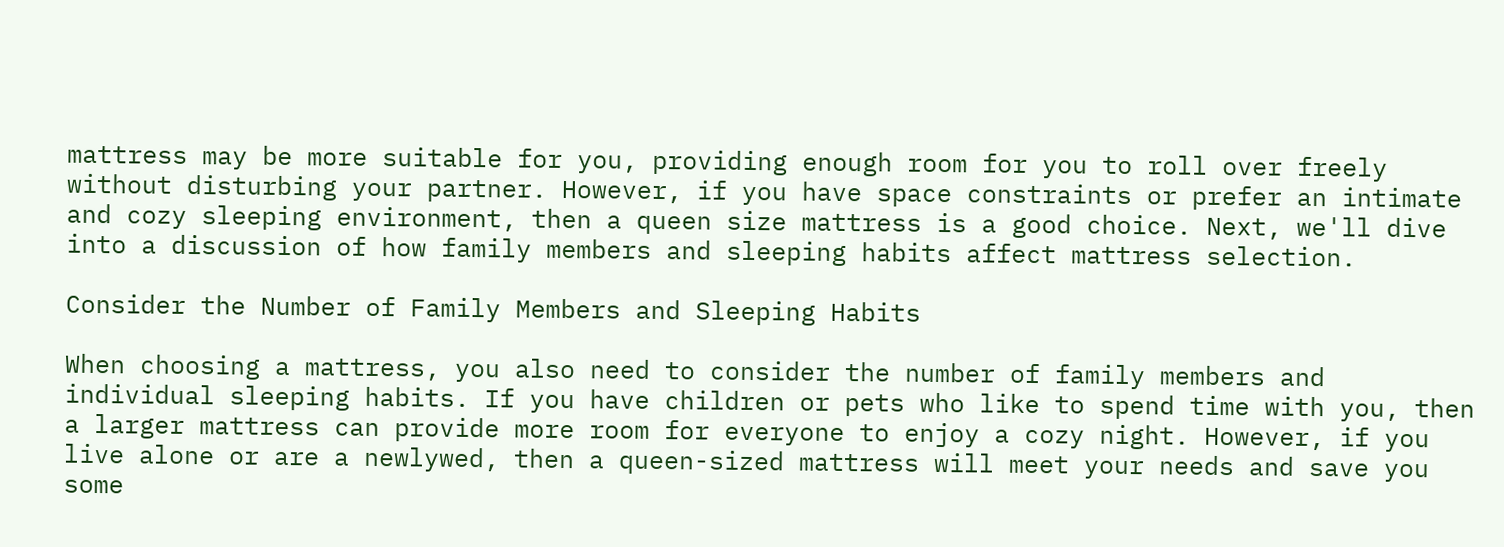mattress may be more suitable for you, providing enough room for you to roll over freely without disturbing your partner. However, if you have space constraints or prefer an intimate and cozy sleeping environment, then a queen size mattress is a good choice. Next, we'll dive into a discussion of how family members and sleeping habits affect mattress selection.

Consider the Number of Family Members and Sleeping Habits

When choosing a mattress, you also need to consider the number of family members and individual sleeping habits. If you have children or pets who like to spend time with you, then a larger mattress can provide more room for everyone to enjoy a cozy night. However, if you live alone or are a newlywed, then a queen-sized mattress will meet your needs and save you some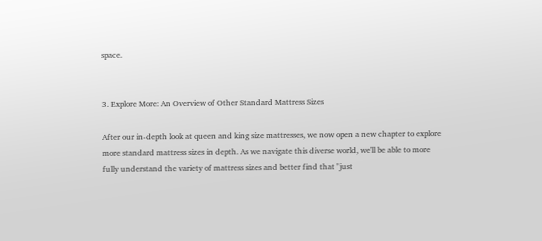space.


3. Explore More: An Overview of Other Standard Mattress Sizes

After our in-depth look at queen and king size mattresses, we now open a new chapter to explore more standard mattress sizes in depth. As we navigate this diverse world, we'll be able to more fully understand the variety of mattress sizes and better find that "just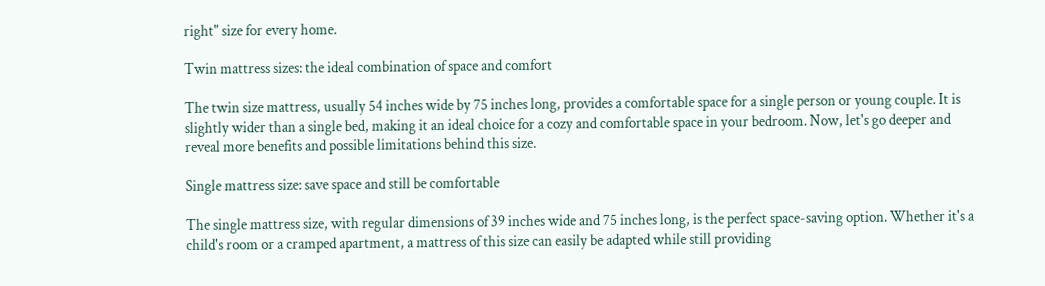right" size for every home.

Twin mattress sizes: the ideal combination of space and comfort

The twin size mattress, usually 54 inches wide by 75 inches long, provides a comfortable space for a single person or young couple. It is slightly wider than a single bed, making it an ideal choice for a cozy and comfortable space in your bedroom. Now, let's go deeper and reveal more benefits and possible limitations behind this size.

Single mattress size: save space and still be comfortable

The single mattress size, with regular dimensions of 39 inches wide and 75 inches long, is the perfect space-saving option. Whether it's a child's room or a cramped apartment, a mattress of this size can easily be adapted while still providing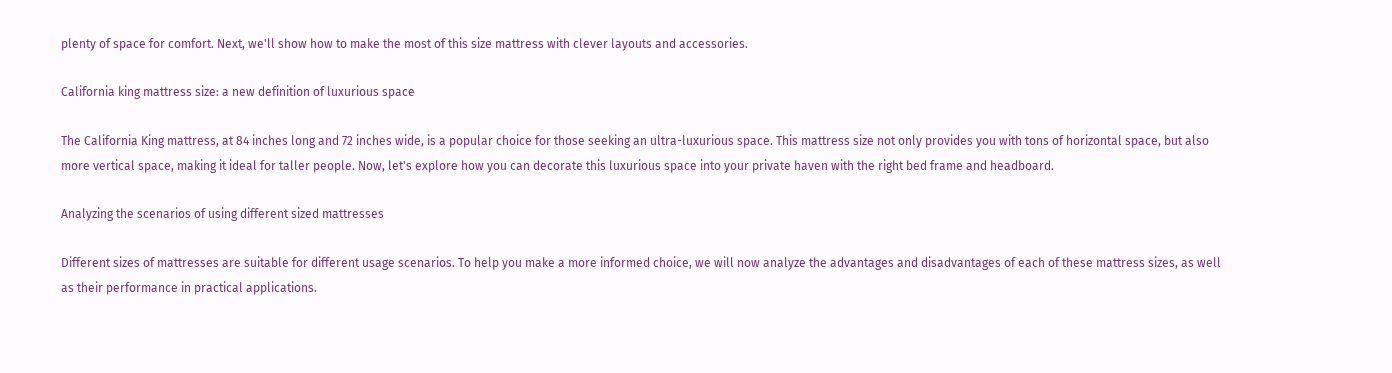plenty of space for comfort. Next, we'll show how to make the most of this size mattress with clever layouts and accessories.

California king mattress size: a new definition of luxurious space

The California King mattress, at 84 inches long and 72 inches wide, is a popular choice for those seeking an ultra-luxurious space. This mattress size not only provides you with tons of horizontal space, but also more vertical space, making it ideal for taller people. Now, let's explore how you can decorate this luxurious space into your private haven with the right bed frame and headboard.

Analyzing the scenarios of using different sized mattresses

Different sizes of mattresses are suitable for different usage scenarios. To help you make a more informed choice, we will now analyze the advantages and disadvantages of each of these mattress sizes, as well as their performance in practical applications.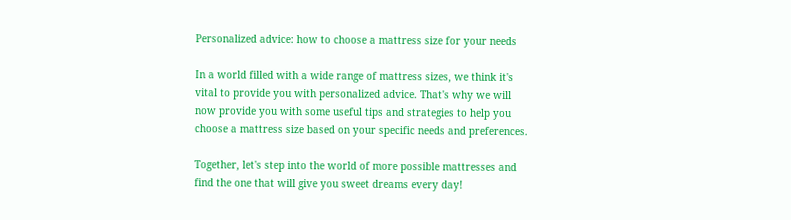Personalized advice: how to choose a mattress size for your needs

In a world filled with a wide range of mattress sizes, we think it's vital to provide you with personalized advice. That's why we will now provide you with some useful tips and strategies to help you choose a mattress size based on your specific needs and preferences.

Together, let's step into the world of more possible mattresses and find the one that will give you sweet dreams every day!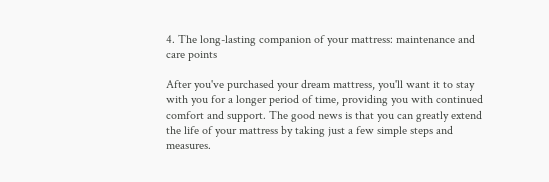4. The long-lasting companion of your mattress: maintenance and care points

After you've purchased your dream mattress, you'll want it to stay with you for a longer period of time, providing you with continued comfort and support. The good news is that you can greatly extend the life of your mattress by taking just a few simple steps and measures.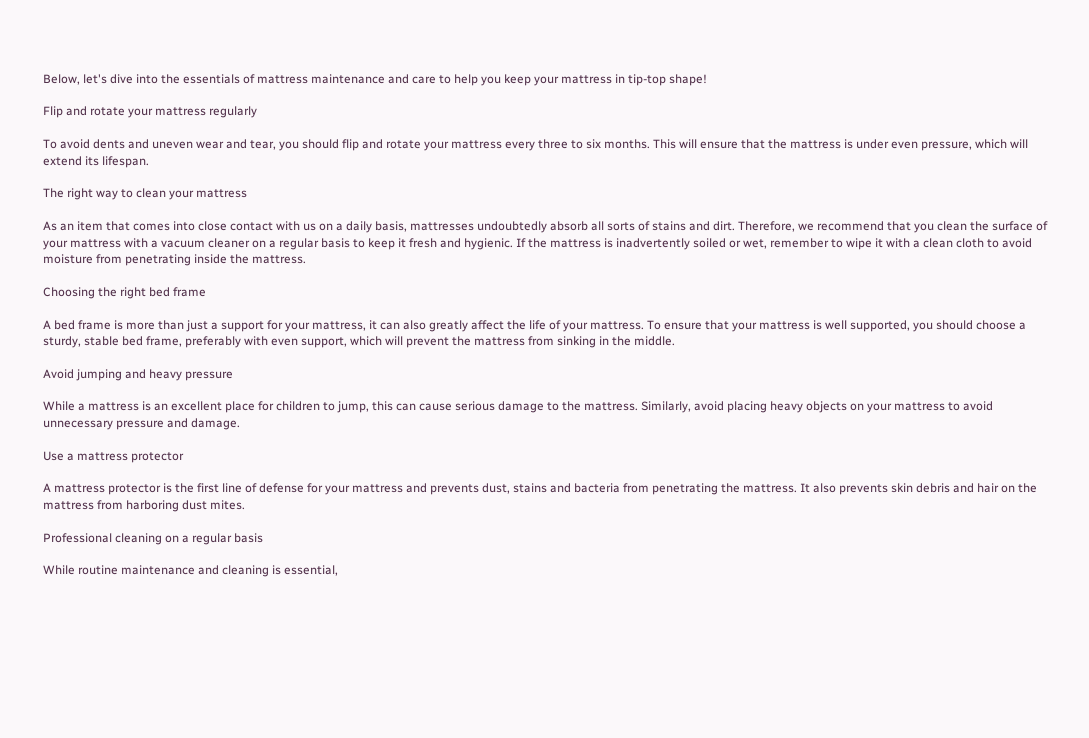Below, let's dive into the essentials of mattress maintenance and care to help you keep your mattress in tip-top shape!

Flip and rotate your mattress regularly

To avoid dents and uneven wear and tear, you should flip and rotate your mattress every three to six months. This will ensure that the mattress is under even pressure, which will extend its lifespan.

The right way to clean your mattress

As an item that comes into close contact with us on a daily basis, mattresses undoubtedly absorb all sorts of stains and dirt. Therefore, we recommend that you clean the surface of your mattress with a vacuum cleaner on a regular basis to keep it fresh and hygienic. If the mattress is inadvertently soiled or wet, remember to wipe it with a clean cloth to avoid moisture from penetrating inside the mattress.

Choosing the right bed frame

A bed frame is more than just a support for your mattress, it can also greatly affect the life of your mattress. To ensure that your mattress is well supported, you should choose a sturdy, stable bed frame, preferably with even support, which will prevent the mattress from sinking in the middle.

Avoid jumping and heavy pressure

While a mattress is an excellent place for children to jump, this can cause serious damage to the mattress. Similarly, avoid placing heavy objects on your mattress to avoid unnecessary pressure and damage.

Use a mattress protector

A mattress protector is the first line of defense for your mattress and prevents dust, stains and bacteria from penetrating the mattress. It also prevents skin debris and hair on the mattress from harboring dust mites.

Professional cleaning on a regular basis

While routine maintenance and cleaning is essential,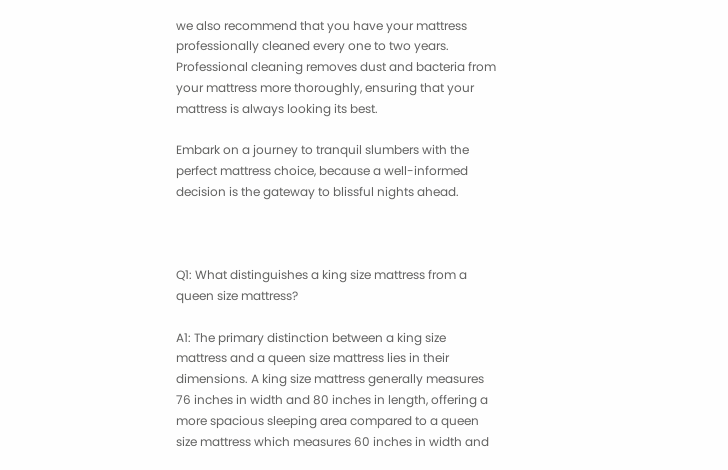we also recommend that you have your mattress professionally cleaned every one to two years. Professional cleaning removes dust and bacteria from your mattress more thoroughly, ensuring that your mattress is always looking its best.

Embark on a journey to tranquil slumbers with the perfect mattress choice, because a well-informed decision is the gateway to blissful nights ahead.



Q1: What distinguishes a king size mattress from a queen size mattress?

A1: The primary distinction between a king size mattress and a queen size mattress lies in their dimensions. A king size mattress generally measures 76 inches in width and 80 inches in length, offering a more spacious sleeping area compared to a queen size mattress which measures 60 inches in width and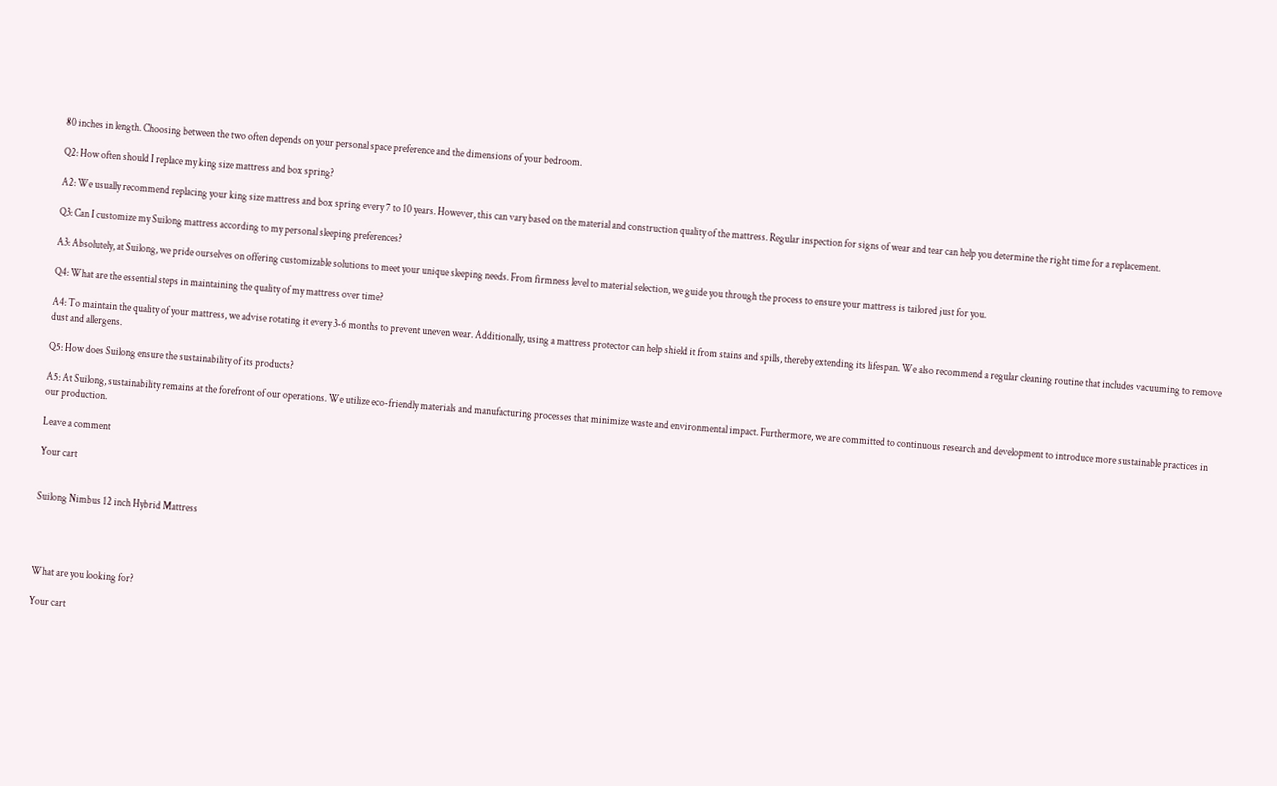80 inches in length. Choosing between the two often depends on your personal space preference and the dimensions of your bedroom.

Q2: How often should I replace my king size mattress and box spring?

A2: We usually recommend replacing your king size mattress and box spring every 7 to 10 years. However, this can vary based on the material and construction quality of the mattress. Regular inspection for signs of wear and tear can help you determine the right time for a replacement.

Q3: Can I customize my Suilong mattress according to my personal sleeping preferences?

A3: Absolutely, at Suilong, we pride ourselves on offering customizable solutions to meet your unique sleeping needs. From firmness level to material selection, we guide you through the process to ensure your mattress is tailored just for you.

Q4: What are the essential steps in maintaining the quality of my mattress over time?

A4: To maintain the quality of your mattress, we advise rotating it every 3-6 months to prevent uneven wear. Additionally, using a mattress protector can help shield it from stains and spills, thereby extending its lifespan. We also recommend a regular cleaning routine that includes vacuuming to remove dust and allergens.

Q5: How does Suilong ensure the sustainability of its products?

A5: At Suilong, sustainability remains at the forefront of our operations. We utilize eco-friendly materials and manufacturing processes that minimize waste and environmental impact. Furthermore, we are committed to continuous research and development to introduce more sustainable practices in our production.

Leave a comment

Your cart


Suilong Nimbus 12 inch Hybrid Mattress




What are you looking for?

Your cart